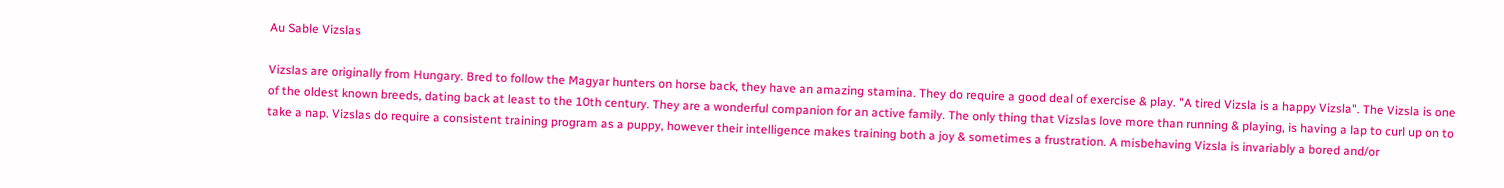Au Sable Vizslas

Vizslas are originally from Hungary. Bred to follow the Magyar hunters on horse back, they have an amazing stamina. They do require a good deal of exercise & play. "A tired Vizsla is a happy Vizsla". The Vizsla is one of the oldest known breeds, dating back at least to the 10th century. They are a wonderful companion for an active family. The only thing that Vizslas love more than running & playing, is having a lap to curl up on to take a nap. Vizslas do require a consistent training program as a puppy, however their intelligence makes training both a joy & sometimes a frustration. A misbehaving Vizsla is invariably a bored and/or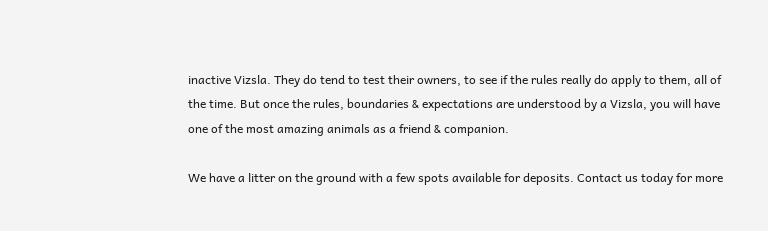inactive Vizsla. They do tend to test their owners, to see if the rules really do apply to them, all of the time. But once the rules, boundaries & expectations are understood by a Vizsla, you will have one of the most amazing animals as a friend & companion.

We have a litter on the ground with a few spots available for deposits. Contact us today for more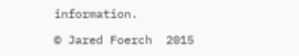information.

© Jared Foerch  2015